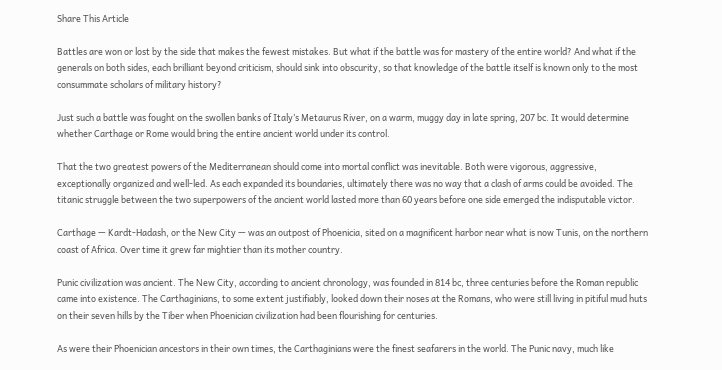Share This Article

Battles are won or lost by the side that makes the fewest mistakes. But what if the battle was for mastery of the entire world? And what if the generals on both sides, each brilliant beyond criticism, should sink into obscurity, so that knowledge of the battle itself is known only to the most consummate scholars of military history?

Just such a battle was fought on the swollen banks of Italy’s Metaurus River, on a warm, muggy day in late spring, 207 bc. It would determine whether Carthage or Rome would bring the entire ancient world under its control.

That the two greatest powers of the Mediterranean should come into mortal conflict was inevitable. Both were vigorous, aggressive, exceptionally organized and well-led. As each expanded its boundaries, ultimately there was no way that a clash of arms could be avoided. The titanic struggle between the two superpowers of the ancient world lasted more than 60 years before one side emerged the indisputable victor.

Carthage — Kardt-Hadash, or the New City — was an outpost of Phoenicia, sited on a magnificent harbor near what is now Tunis, on the northern coast of Africa. Over time it grew far mightier than its mother country.

Punic civilization was ancient. The New City, according to ancient chronology, was founded in 814 bc, three centuries before the Roman republic came into existence. The Carthaginians, to some extent justifiably, looked down their noses at the Romans, who were still living in pitiful mud huts on their seven hills by the Tiber when Phoenician civilization had been flourishing for centuries.

As were their Phoenician ancestors in their own times, the Carthaginians were the finest seafarers in the world. The Punic navy, much like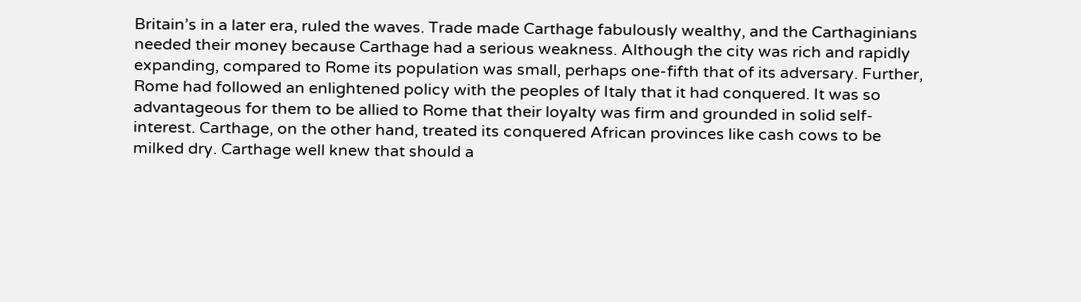Britain’s in a later era, ruled the waves. Trade made Carthage fabulously wealthy, and the Carthaginians needed their money because Carthage had a serious weakness. Although the city was rich and rapidly expanding, compared to Rome its population was small, perhaps one-fifth that of its adversary. Further, Rome had followed an enlightened policy with the peoples of Italy that it had conquered. It was so advantageous for them to be allied to Rome that their loyalty was firm and grounded in solid self-interest. Carthage, on the other hand, treated its conquered African provinces like cash cows to be milked dry. Carthage well knew that should a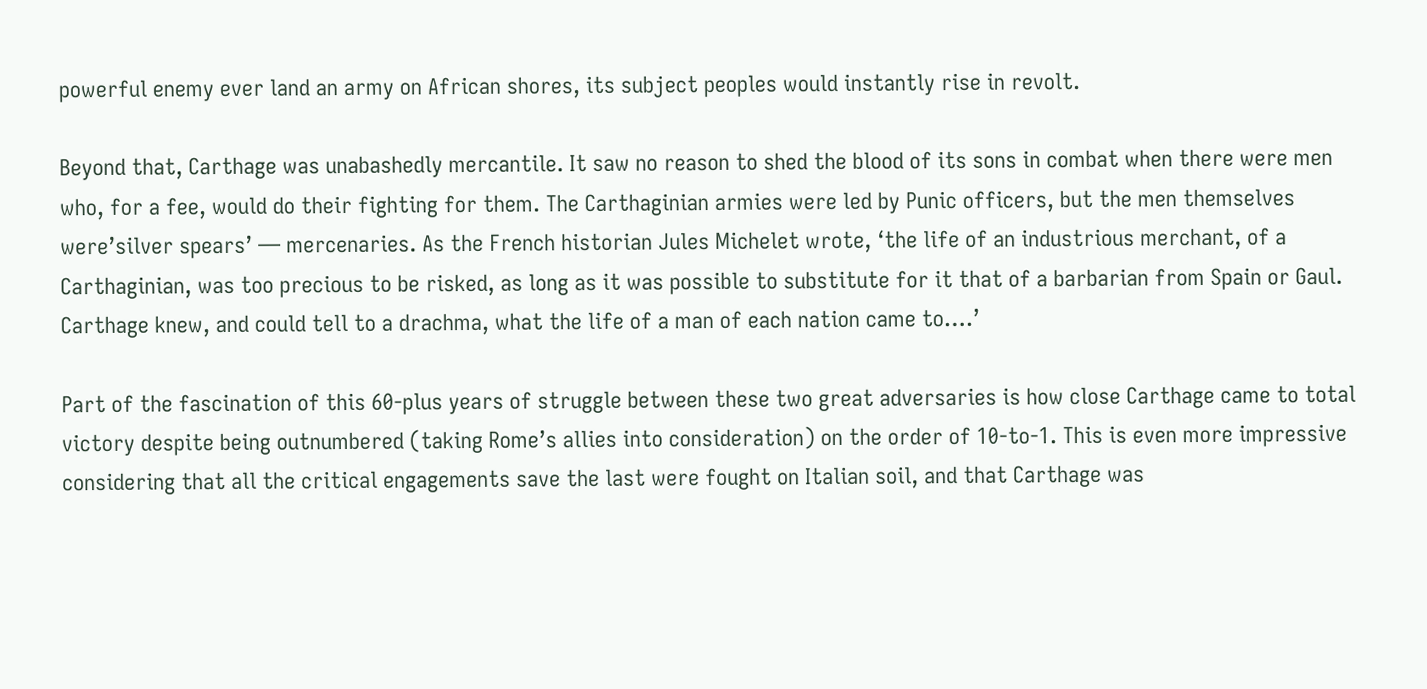powerful enemy ever land an army on African shores, its subject peoples would instantly rise in revolt.

Beyond that, Carthage was unabashedly mercantile. It saw no reason to shed the blood of its sons in combat when there were men who, for a fee, would do their fighting for them. The Carthaginian armies were led by Punic officers, but the men themselves were’silver spears’ — mercenaries. As the French historian Jules Michelet wrote, ‘the life of an industrious merchant, of a Carthaginian, was too precious to be risked, as long as it was possible to substitute for it that of a barbarian from Spain or Gaul. Carthage knew, and could tell to a drachma, what the life of a man of each nation came to….’

Part of the fascination of this 60-plus years of struggle between these two great adversaries is how close Carthage came to total victory despite being outnumbered (taking Rome’s allies into consideration) on the order of 10-to-1. This is even more impressive considering that all the critical engagements save the last were fought on Italian soil, and that Carthage was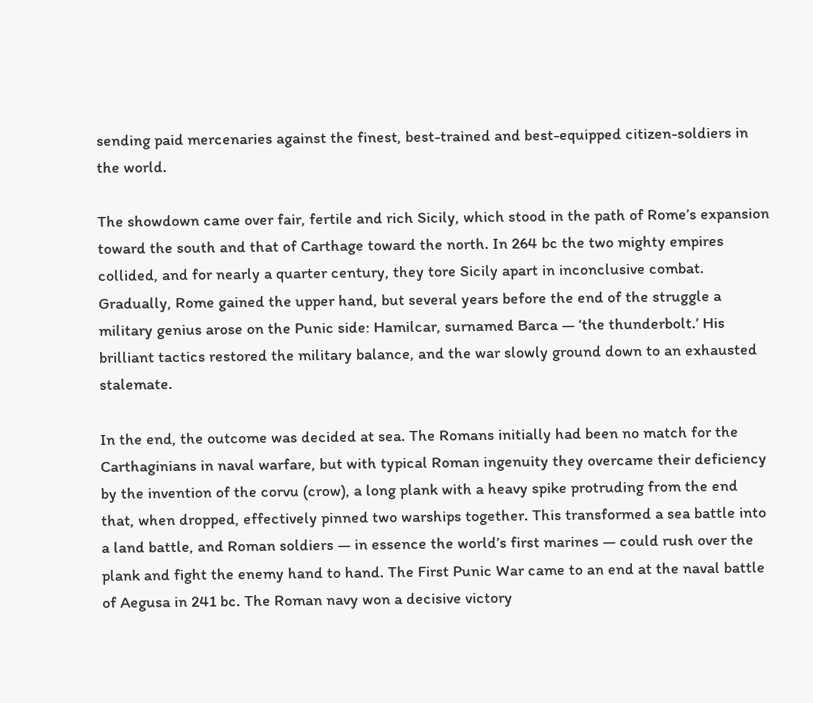sending paid mercenaries against the finest, best-trained and best-equipped citizen-soldiers in the world.

The showdown came over fair, fertile and rich Sicily, which stood in the path of Rome’s expansion toward the south and that of Carthage toward the north. In 264 bc the two mighty empires collided, and for nearly a quarter century, they tore Sicily apart in inconclusive combat. Gradually, Rome gained the upper hand, but several years before the end of the struggle a military genius arose on the Punic side: Hamilcar, surnamed Barca — ‘the thunderbolt.’ His brilliant tactics restored the military balance, and the war slowly ground down to an exhausted stalemate.

In the end, the outcome was decided at sea. The Romans initially had been no match for the Carthaginians in naval warfare, but with typical Roman ingenuity they overcame their deficiency by the invention of the corvu (crow), a long plank with a heavy spike protruding from the end that, when dropped, effectively pinned two warships together. This transformed a sea battle into a land battle, and Roman soldiers — in essence the world’s first marines — could rush over the plank and fight the enemy hand to hand. The First Punic War came to an end at the naval battle of Aegusa in 241 bc. The Roman navy won a decisive victory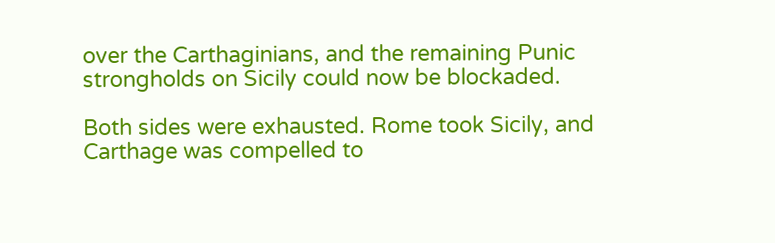over the Carthaginians, and the remaining Punic strongholds on Sicily could now be blockaded.

Both sides were exhausted. Rome took Sicily, and Carthage was compelled to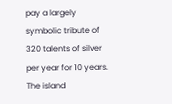pay a largely symbolic tribute of 320 talents of silver per year for 10 years. The island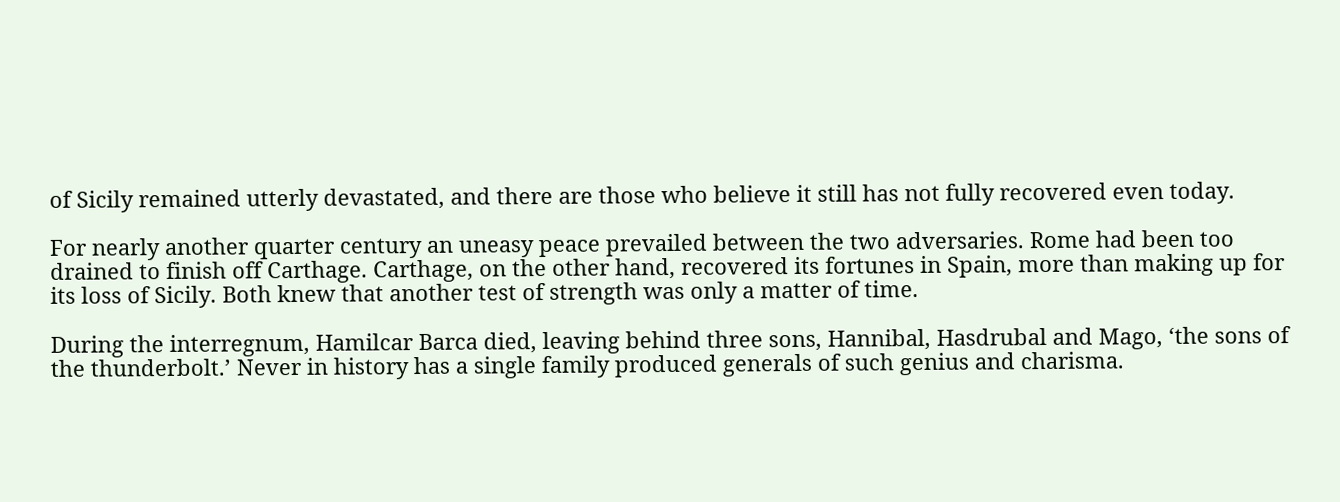of Sicily remained utterly devastated, and there are those who believe it still has not fully recovered even today.

For nearly another quarter century an uneasy peace prevailed between the two adversaries. Rome had been too drained to finish off Carthage. Carthage, on the other hand, recovered its fortunes in Spain, more than making up for its loss of Sicily. Both knew that another test of strength was only a matter of time.

During the interregnum, Hamilcar Barca died, leaving behind three sons, Hannibal, Hasdrubal and Mago, ‘the sons of the thunderbolt.’ Never in history has a single family produced generals of such genius and charisma.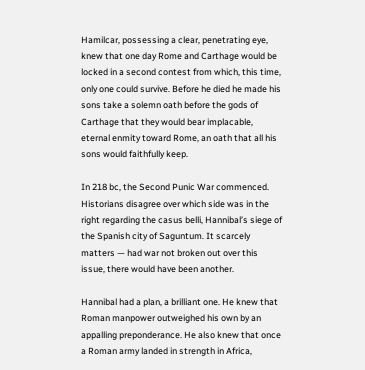Hamilcar, possessing a clear, penetrating eye, knew that one day Rome and Carthage would be locked in a second contest from which, this time, only one could survive. Before he died he made his sons take a solemn oath before the gods of Carthage that they would bear implacable, eternal enmity toward Rome, an oath that all his sons would faithfully keep.

In 218 bc, the Second Punic War commenced. Historians disagree over which side was in the right regarding the casus belli, Hannibal’s siege of the Spanish city of Saguntum. It scarcely matters — had war not broken out over this issue, there would have been another.

Hannibal had a plan, a brilliant one. He knew that Roman manpower outweighed his own by an appalling preponderance. He also knew that once a Roman army landed in strength in Africa,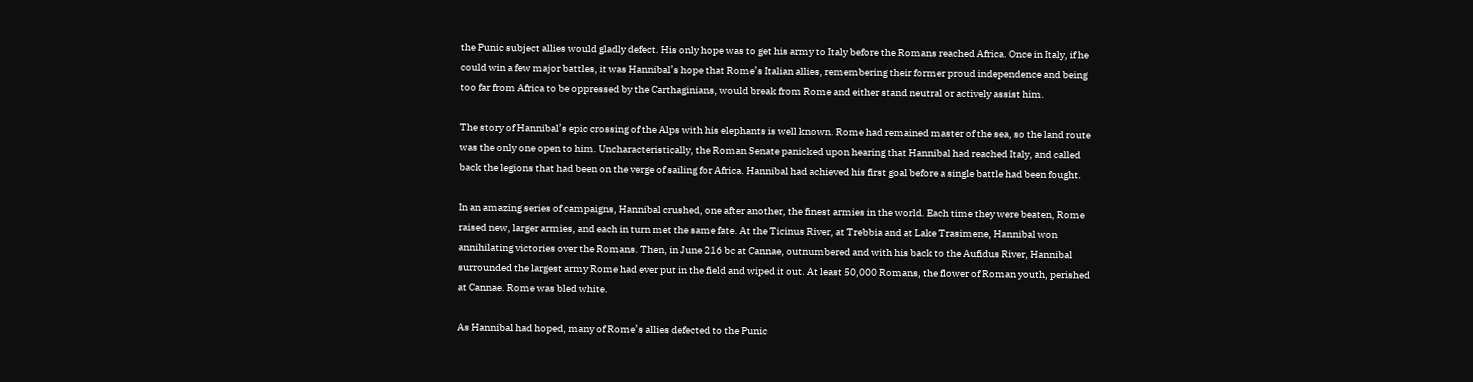the Punic subject allies would gladly defect. His only hope was to get his army to Italy before the Romans reached Africa. Once in Italy, if he could win a few major battles, it was Hannibal’s hope that Rome’s Italian allies, remembering their former proud independence and being too far from Africa to be oppressed by the Carthaginians, would break from Rome and either stand neutral or actively assist him.

The story of Hannibal’s epic crossing of the Alps with his elephants is well known. Rome had remained master of the sea, so the land route was the only one open to him. Uncharacteristically, the Roman Senate panicked upon hearing that Hannibal had reached Italy, and called back the legions that had been on the verge of sailing for Africa. Hannibal had achieved his first goal before a single battle had been fought.

In an amazing series of campaigns, Hannibal crushed, one after another, the finest armies in the world. Each time they were beaten, Rome raised new, larger armies, and each in turn met the same fate. At the Ticinus River, at Trebbia and at Lake Trasimene, Hannibal won annihilating victories over the Romans. Then, in June 216 bc at Cannae, outnumbered and with his back to the Aufidus River, Hannibal surrounded the largest army Rome had ever put in the field and wiped it out. At least 50,000 Romans, the flower of Roman youth, perished at Cannae. Rome was bled white.

As Hannibal had hoped, many of Rome’s allies defected to the Punic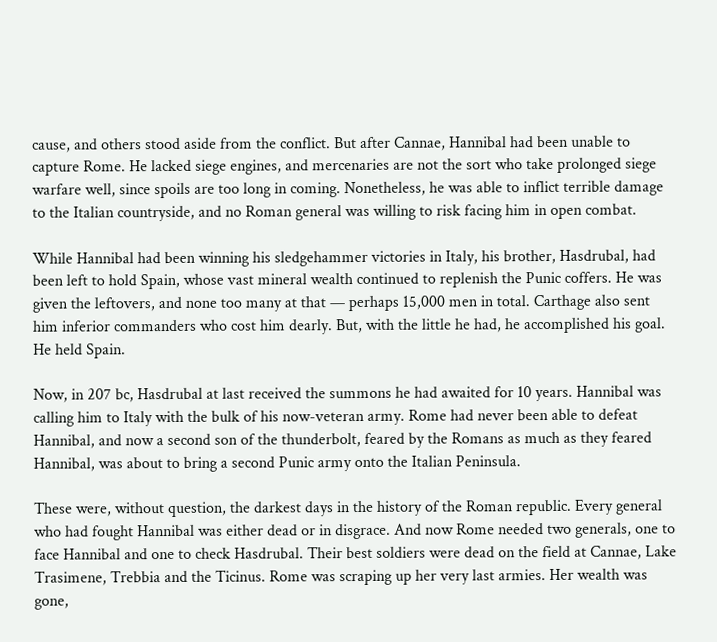cause, and others stood aside from the conflict. But after Cannae, Hannibal had been unable to capture Rome. He lacked siege engines, and mercenaries are not the sort who take prolonged siege warfare well, since spoils are too long in coming. Nonetheless, he was able to inflict terrible damage to the Italian countryside, and no Roman general was willing to risk facing him in open combat.

While Hannibal had been winning his sledgehammer victories in Italy, his brother, Hasdrubal, had been left to hold Spain, whose vast mineral wealth continued to replenish the Punic coffers. He was given the leftovers, and none too many at that — perhaps 15,000 men in total. Carthage also sent him inferior commanders who cost him dearly. But, with the little he had, he accomplished his goal. He held Spain.

Now, in 207 bc, Hasdrubal at last received the summons he had awaited for 10 years. Hannibal was calling him to Italy with the bulk of his now-veteran army. Rome had never been able to defeat Hannibal, and now a second son of the thunderbolt, feared by the Romans as much as they feared Hannibal, was about to bring a second Punic army onto the Italian Peninsula.

These were, without question, the darkest days in the history of the Roman republic. Every general who had fought Hannibal was either dead or in disgrace. And now Rome needed two generals, one to face Hannibal and one to check Hasdrubal. Their best soldiers were dead on the field at Cannae, Lake Trasimene, Trebbia and the Ticinus. Rome was scraping up her very last armies. Her wealth was gone,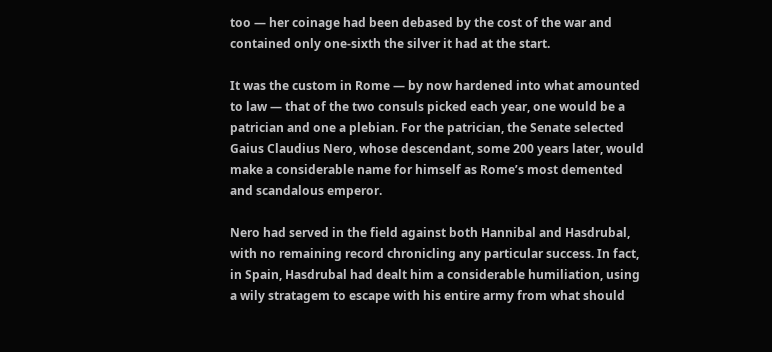too — her coinage had been debased by the cost of the war and contained only one-sixth the silver it had at the start.

It was the custom in Rome — by now hardened into what amounted to law — that of the two consuls picked each year, one would be a patrician and one a plebian. For the patrician, the Senate selected Gaius Claudius Nero, whose descendant, some 200 years later, would make a considerable name for himself as Rome’s most demented and scandalous emperor.

Nero had served in the field against both Hannibal and Hasdrubal, with no remaining record chronicling any particular success. In fact, in Spain, Hasdrubal had dealt him a considerable humiliation, using a wily stratagem to escape with his entire army from what should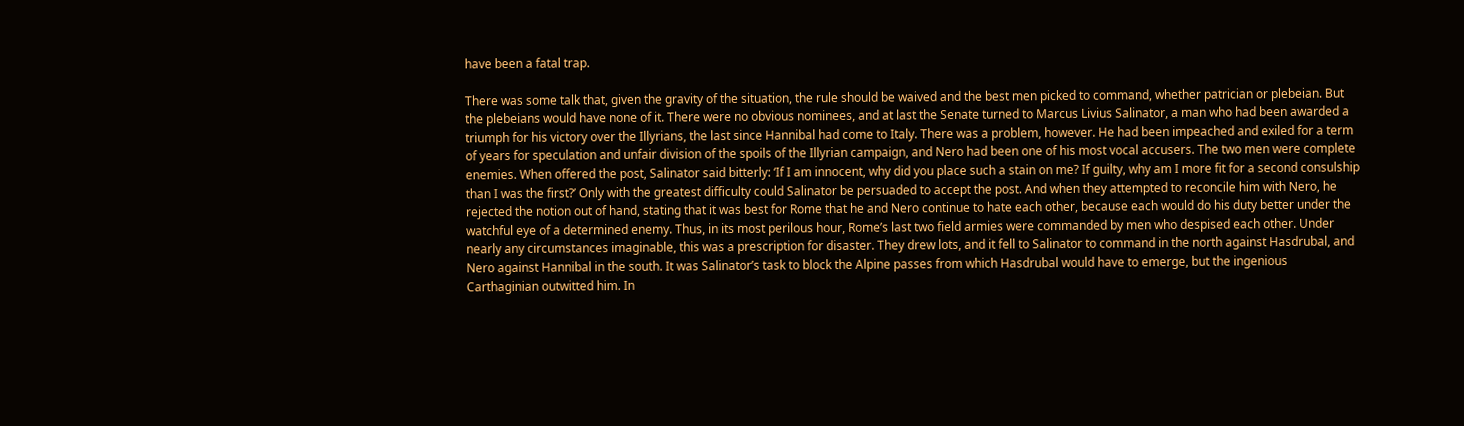have been a fatal trap.

There was some talk that, given the gravity of the situation, the rule should be waived and the best men picked to command, whether patrician or plebeian. But the plebeians would have none of it. There were no obvious nominees, and at last the Senate turned to Marcus Livius Salinator, a man who had been awarded a triumph for his victory over the Illyrians, the last since Hannibal had come to Italy. There was a problem, however. He had been impeached and exiled for a term of years for speculation and unfair division of the spoils of the Illyrian campaign, and Nero had been one of his most vocal accusers. The two men were complete enemies. When offered the post, Salinator said bitterly: ‘If I am innocent, why did you place such a stain on me? If guilty, why am I more fit for a second consulship than I was the first?’ Only with the greatest difficulty could Salinator be persuaded to accept the post. And when they attempted to reconcile him with Nero, he rejected the notion out of hand, stating that it was best for Rome that he and Nero continue to hate each other, because each would do his duty better under the watchful eye of a determined enemy. Thus, in its most perilous hour, Rome’s last two field armies were commanded by men who despised each other. Under nearly any circumstances imaginable, this was a prescription for disaster. They drew lots, and it fell to Salinator to command in the north against Hasdrubal, and Nero against Hannibal in the south. It was Salinator’s task to block the Alpine passes from which Hasdrubal would have to emerge, but the ingenious Carthaginian outwitted him. In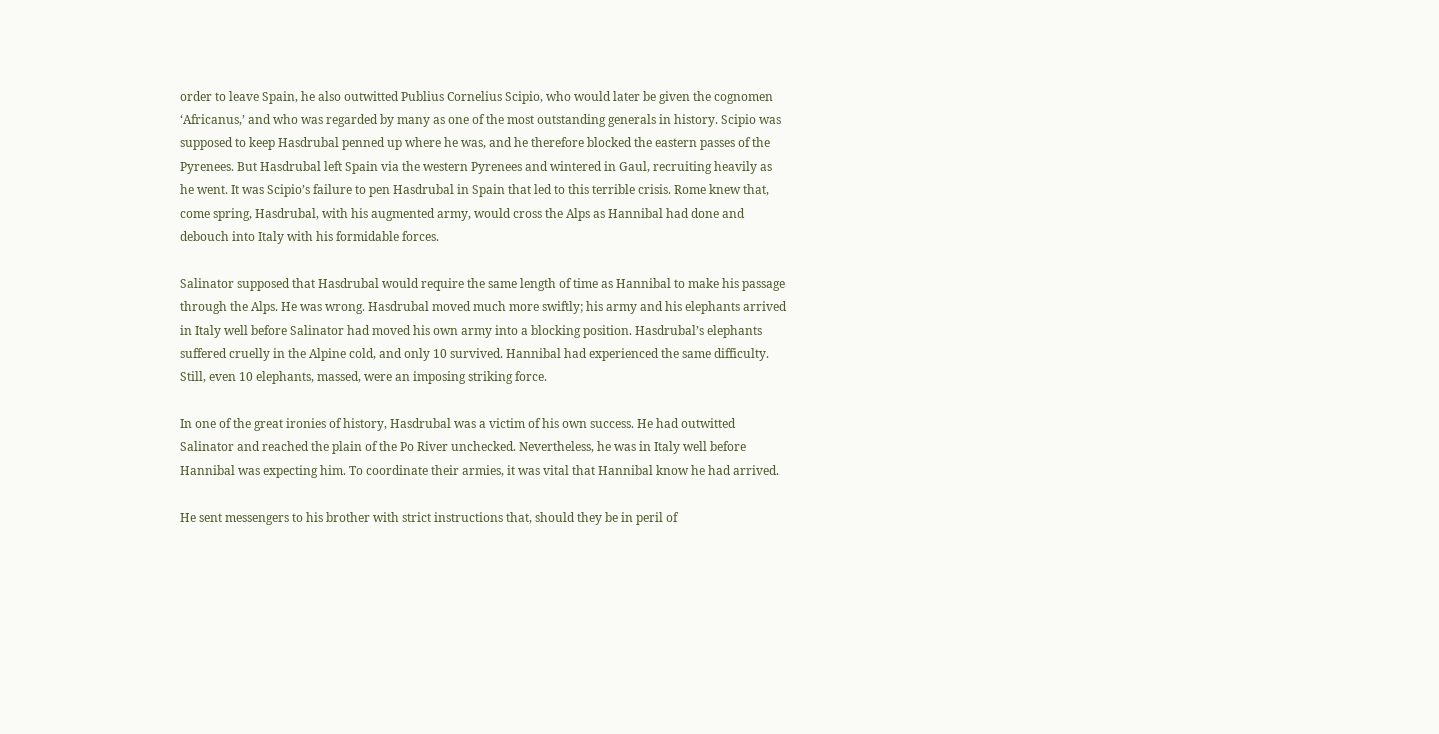order to leave Spain, he also outwitted Publius Cornelius Scipio, who would later be given the cognomen ‘Africanus,’ and who was regarded by many as one of the most outstanding generals in history. Scipio was supposed to keep Hasdrubal penned up where he was, and he therefore blocked the eastern passes of the Pyrenees. But Hasdrubal left Spain via the western Pyrenees and wintered in Gaul, recruiting heavily as he went. It was Scipio’s failure to pen Hasdrubal in Spain that led to this terrible crisis. Rome knew that, come spring, Hasdrubal, with his augmented army, would cross the Alps as Hannibal had done and debouch into Italy with his formidable forces.

Salinator supposed that Hasdrubal would require the same length of time as Hannibal to make his passage through the Alps. He was wrong. Hasdrubal moved much more swiftly; his army and his elephants arrived in Italy well before Salinator had moved his own army into a blocking position. Hasdrubal’s elephants suffered cruelly in the Alpine cold, and only 10 survived. Hannibal had experienced the same difficulty. Still, even 10 elephants, massed, were an imposing striking force.

In one of the great ironies of history, Hasdrubal was a victim of his own success. He had outwitted Salinator and reached the plain of the Po River unchecked. Nevertheless, he was in Italy well before Hannibal was expecting him. To coordinate their armies, it was vital that Hannibal know he had arrived.

He sent messengers to his brother with strict instructions that, should they be in peril of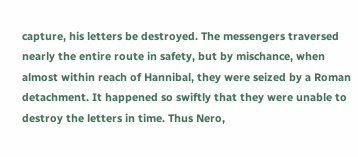capture, his letters be destroyed. The messengers traversed nearly the entire route in safety, but by mischance, when almost within reach of Hannibal, they were seized by a Roman detachment. It happened so swiftly that they were unable to destroy the letters in time. Thus Nero,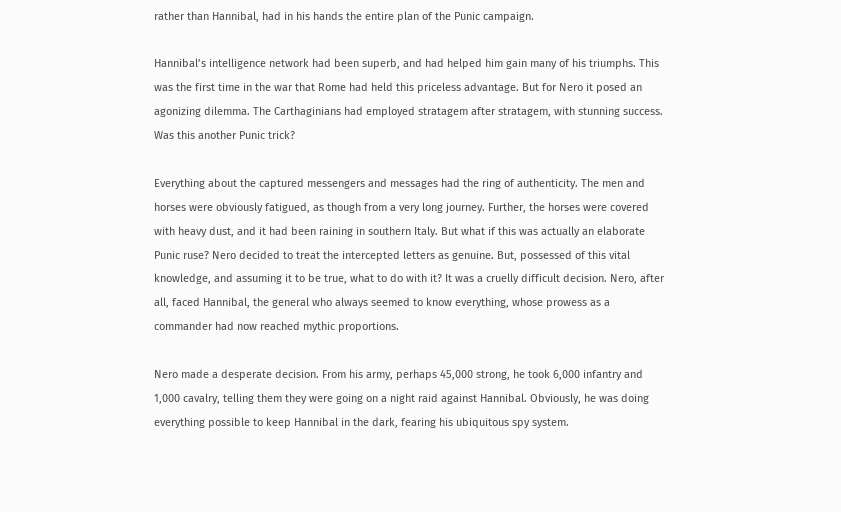rather than Hannibal, had in his hands the entire plan of the Punic campaign.

Hannibal’s intelligence network had been superb, and had helped him gain many of his triumphs. This was the first time in the war that Rome had held this priceless advantage. But for Nero it posed an agonizing dilemma. The Carthaginians had employed stratagem after stratagem, with stunning success. Was this another Punic trick?

Everything about the captured messengers and messages had the ring of authenticity. The men and horses were obviously fatigued, as though from a very long journey. Further, the horses were covered with heavy dust, and it had been raining in southern Italy. But what if this was actually an elaborate Punic ruse? Nero decided to treat the intercepted letters as genuine. But, possessed of this vital knowledge, and assuming it to be true, what to do with it? It was a cruelly difficult decision. Nero, after all, faced Hannibal, the general who always seemed to know everything, whose prowess as a commander had now reached mythic proportions.

Nero made a desperate decision. From his army, perhaps 45,000 strong, he took 6,000 infantry and 1,000 cavalry, telling them they were going on a night raid against Hannibal. Obviously, he was doing everything possible to keep Hannibal in the dark, fearing his ubiquitous spy system.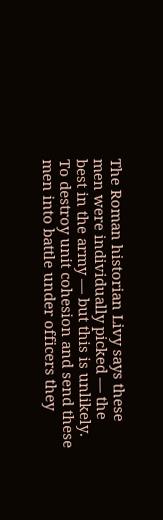The Roman historian Livy says these men were individually picked — the best in the army — but this is unlikely. To destroy unit cohesion and send these men into battle under officers they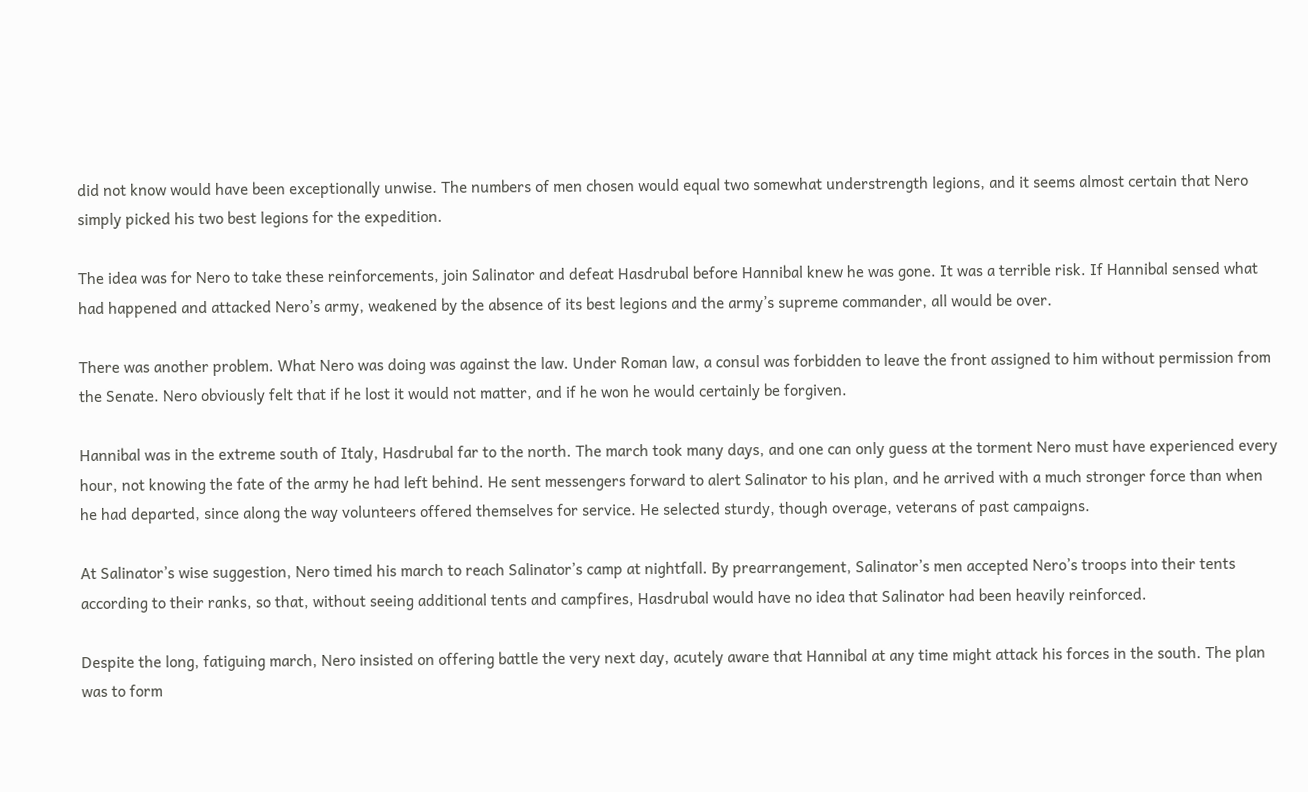did not know would have been exceptionally unwise. The numbers of men chosen would equal two somewhat understrength legions, and it seems almost certain that Nero simply picked his two best legions for the expedition.

The idea was for Nero to take these reinforcements, join Salinator and defeat Hasdrubal before Hannibal knew he was gone. It was a terrible risk. If Hannibal sensed what had happened and attacked Nero’s army, weakened by the absence of its best legions and the army’s supreme commander, all would be over.

There was another problem. What Nero was doing was against the law. Under Roman law, a consul was forbidden to leave the front assigned to him without permission from the Senate. Nero obviously felt that if he lost it would not matter, and if he won he would certainly be forgiven.

Hannibal was in the extreme south of Italy, Hasdrubal far to the north. The march took many days, and one can only guess at the torment Nero must have experienced every hour, not knowing the fate of the army he had left behind. He sent messengers forward to alert Salinator to his plan, and he arrived with a much stronger force than when he had departed, since along the way volunteers offered themselves for service. He selected sturdy, though overage, veterans of past campaigns.

At Salinator’s wise suggestion, Nero timed his march to reach Salinator’s camp at nightfall. By prearrangement, Salinator’s men accepted Nero’s troops into their tents according to their ranks, so that, without seeing additional tents and campfires, Hasdrubal would have no idea that Salinator had been heavily reinforced.

Despite the long, fatiguing march, Nero insisted on offering battle the very next day, acutely aware that Hannibal at any time might attack his forces in the south. The plan was to form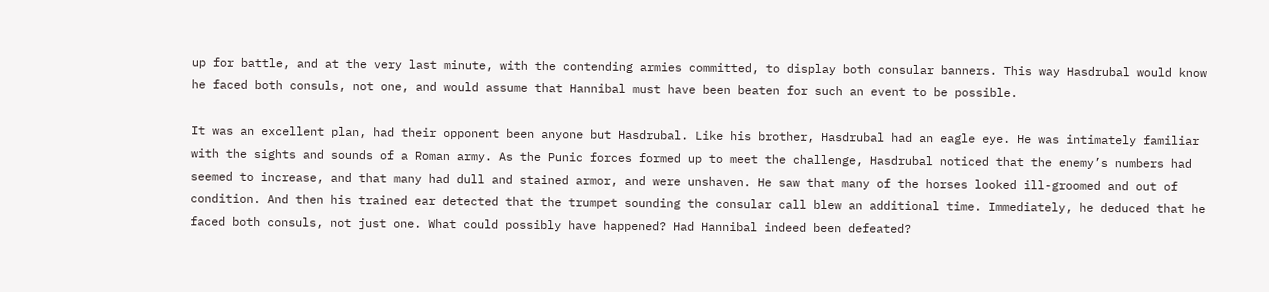up for battle, and at the very last minute, with the contending armies committed, to display both consular banners. This way Hasdrubal would know he faced both consuls, not one, and would assume that Hannibal must have been beaten for such an event to be possible.

It was an excellent plan, had their opponent been anyone but Hasdrubal. Like his brother, Hasdrubal had an eagle eye. He was intimately familiar with the sights and sounds of a Roman army. As the Punic forces formed up to meet the challenge, Hasdrubal noticed that the enemy’s numbers had seemed to increase, and that many had dull and stained armor, and were unshaven. He saw that many of the horses looked ill-groomed and out of condition. And then his trained ear detected that the trumpet sounding the consular call blew an additional time. Immediately, he deduced that he faced both consuls, not just one. What could possibly have happened? Had Hannibal indeed been defeated?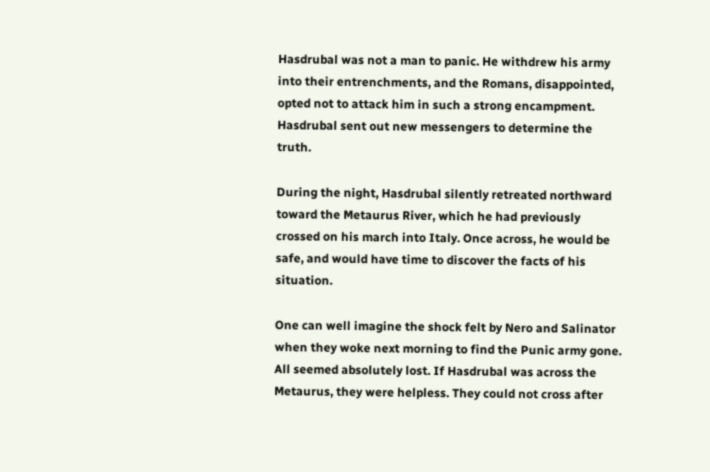Hasdrubal was not a man to panic. He withdrew his army into their entrenchments, and the Romans, disappointed, opted not to attack him in such a strong encampment. Hasdrubal sent out new messengers to determine the truth.

During the night, Hasdrubal silently retreated northward toward the Metaurus River, which he had previously crossed on his march into Italy. Once across, he would be safe, and would have time to discover the facts of his situation.

One can well imagine the shock felt by Nero and Salinator when they woke next morning to find the Punic army gone. All seemed absolutely lost. If Hasdrubal was across the Metaurus, they were helpless. They could not cross after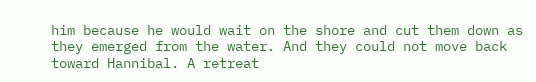him because he would wait on the shore and cut them down as they emerged from the water. And they could not move back toward Hannibal. A retreat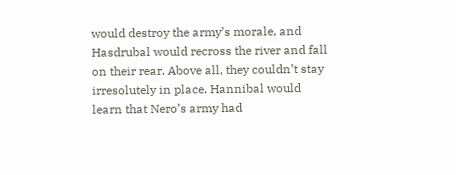would destroy the army’s morale, and Hasdrubal would recross the river and fall on their rear. Above all, they couldn’t stay irresolutely in place. Hannibal would learn that Nero’s army had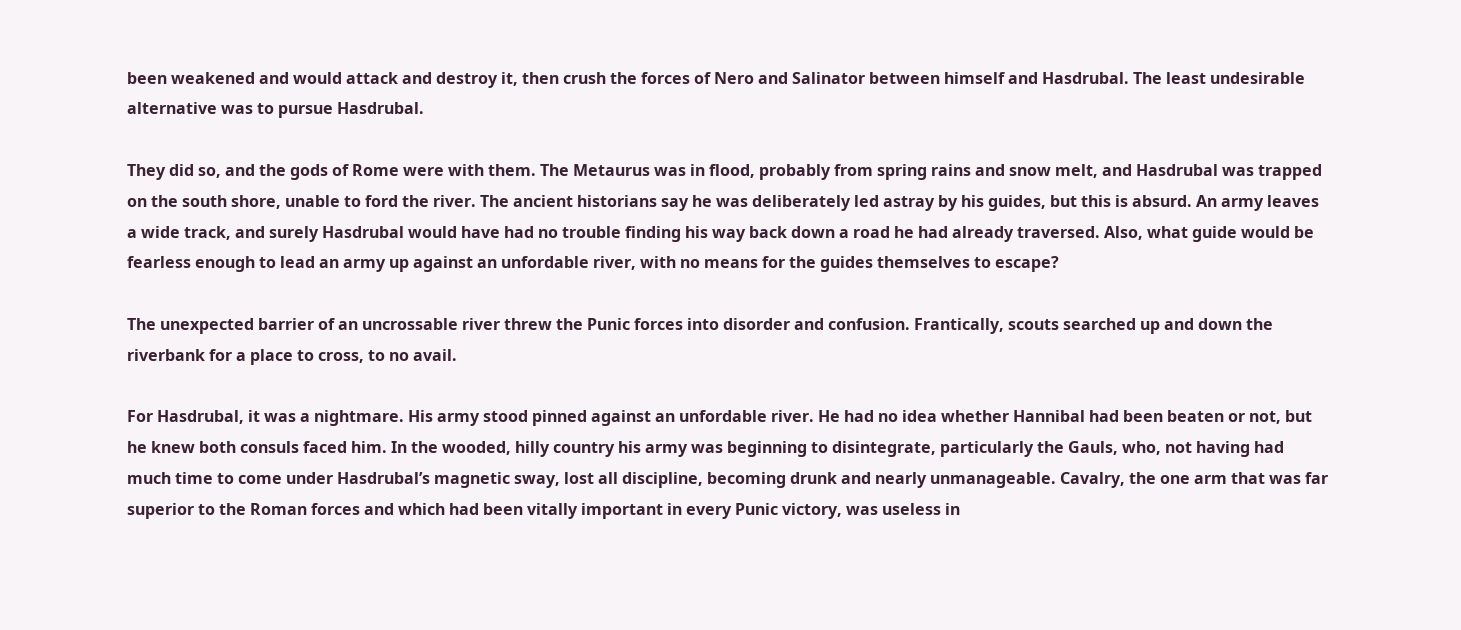been weakened and would attack and destroy it, then crush the forces of Nero and Salinator between himself and Hasdrubal. The least undesirable alternative was to pursue Hasdrubal.

They did so, and the gods of Rome were with them. The Metaurus was in flood, probably from spring rains and snow melt, and Hasdrubal was trapped on the south shore, unable to ford the river. The ancient historians say he was deliberately led astray by his guides, but this is absurd. An army leaves a wide track, and surely Hasdrubal would have had no trouble finding his way back down a road he had already traversed. Also, what guide would be fearless enough to lead an army up against an unfordable river, with no means for the guides themselves to escape?

The unexpected barrier of an uncrossable river threw the Punic forces into disorder and confusion. Frantically, scouts searched up and down the riverbank for a place to cross, to no avail.

For Hasdrubal, it was a nightmare. His army stood pinned against an unfordable river. He had no idea whether Hannibal had been beaten or not, but he knew both consuls faced him. In the wooded, hilly country his army was beginning to disintegrate, particularly the Gauls, who, not having had much time to come under Hasdrubal’s magnetic sway, lost all discipline, becoming drunk and nearly unmanageable. Cavalry, the one arm that was far superior to the Roman forces and which had been vitally important in every Punic victory, was useless in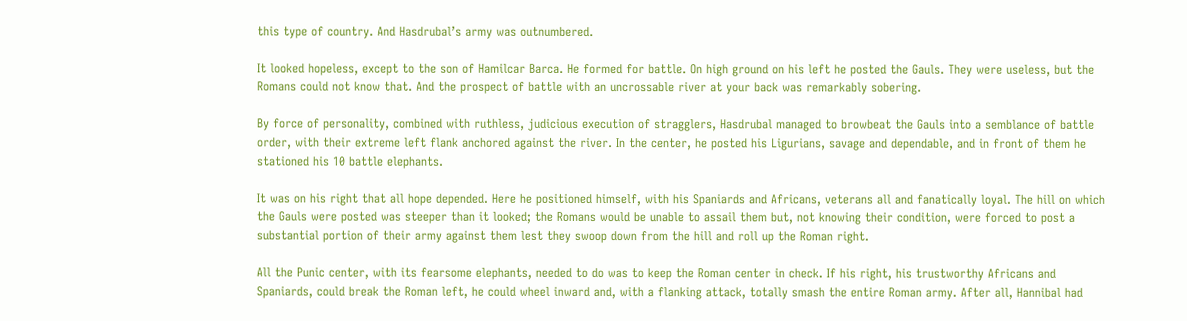this type of country. And Hasdrubal’s army was outnumbered.

It looked hopeless, except to the son of Hamilcar Barca. He formed for battle. On high ground on his left he posted the Gauls. They were useless, but the Romans could not know that. And the prospect of battle with an uncrossable river at your back was remarkably sobering.

By force of personality, combined with ruthless, judicious execution of stragglers, Hasdrubal managed to browbeat the Gauls into a semblance of battle order, with their extreme left flank anchored against the river. In the center, he posted his Ligurians, savage and dependable, and in front of them he stationed his 10 battle elephants.

It was on his right that all hope depended. Here he positioned himself, with his Spaniards and Africans, veterans all and fanatically loyal. The hill on which the Gauls were posted was steeper than it looked; the Romans would be unable to assail them but, not knowing their condition, were forced to post a substantial portion of their army against them lest they swoop down from the hill and roll up the Roman right.

All the Punic center, with its fearsome elephants, needed to do was to keep the Roman center in check. If his right, his trustworthy Africans and Spaniards, could break the Roman left, he could wheel inward and, with a flanking attack, totally smash the entire Roman army. After all, Hannibal had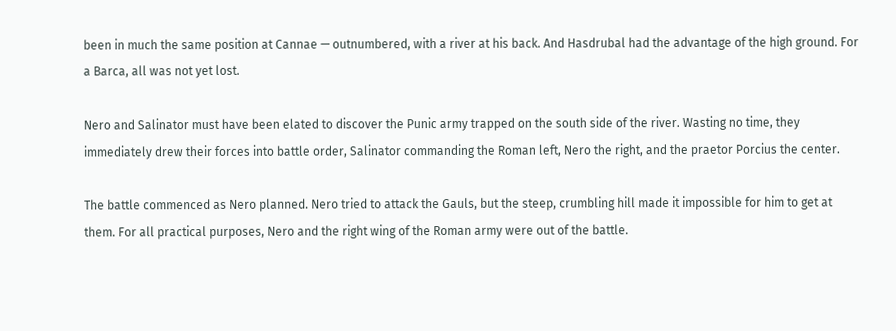been in much the same position at Cannae — outnumbered, with a river at his back. And Hasdrubal had the advantage of the high ground. For a Barca, all was not yet lost.

Nero and Salinator must have been elated to discover the Punic army trapped on the south side of the river. Wasting no time, they immediately drew their forces into battle order, Salinator commanding the Roman left, Nero the right, and the praetor Porcius the center.

The battle commenced as Nero planned. Nero tried to attack the Gauls, but the steep, crumbling hill made it impossible for him to get at them. For all practical purposes, Nero and the right wing of the Roman army were out of the battle.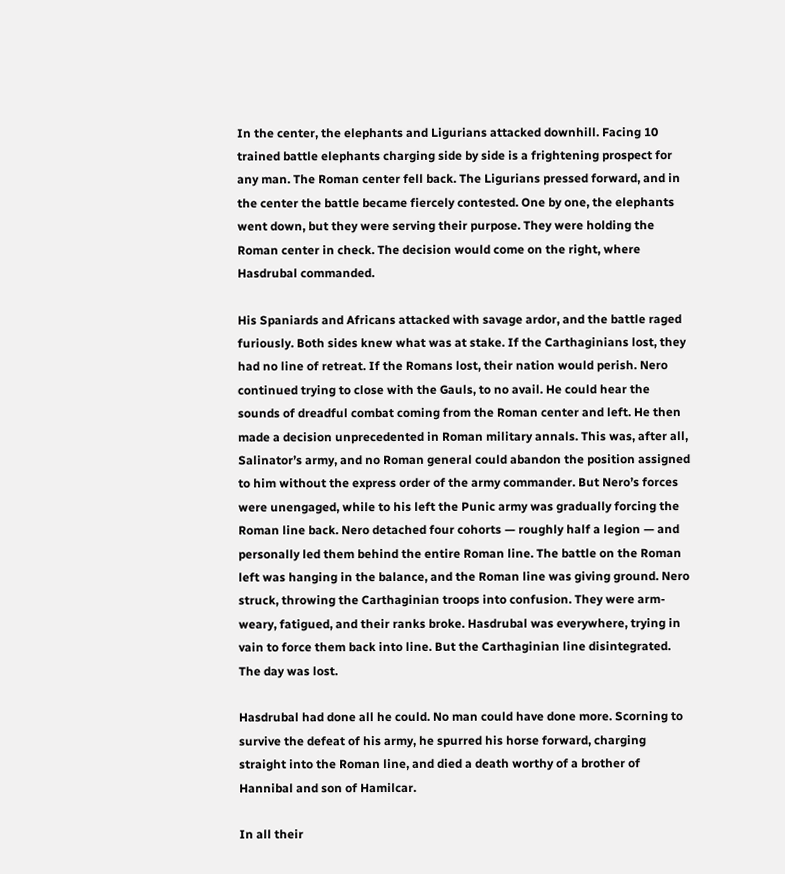In the center, the elephants and Ligurians attacked downhill. Facing 10 trained battle elephants charging side by side is a frightening prospect for any man. The Roman center fell back. The Ligurians pressed forward, and in the center the battle became fiercely contested. One by one, the elephants went down, but they were serving their purpose. They were holding the Roman center in check. The decision would come on the right, where Hasdrubal commanded.

His Spaniards and Africans attacked with savage ardor, and the battle raged furiously. Both sides knew what was at stake. If the Carthaginians lost, they had no line of retreat. If the Romans lost, their nation would perish. Nero continued trying to close with the Gauls, to no avail. He could hear the sounds of dreadful combat coming from the Roman center and left. He then made a decision unprecedented in Roman military annals. This was, after all, Salinator’s army, and no Roman general could abandon the position assigned to him without the express order of the army commander. But Nero’s forces were unengaged, while to his left the Punic army was gradually forcing the Roman line back. Nero detached four cohorts — roughly half a legion — and personally led them behind the entire Roman line. The battle on the Roman left was hanging in the balance, and the Roman line was giving ground. Nero struck, throwing the Carthaginian troops into confusion. They were arm-weary, fatigued, and their ranks broke. Hasdrubal was everywhere, trying in vain to force them back into line. But the Carthaginian line disintegrated. The day was lost.

Hasdrubal had done all he could. No man could have done more. Scorning to survive the defeat of his army, he spurred his horse forward, charging straight into the Roman line, and died a death worthy of a brother of Hannibal and son of Hamilcar.

In all their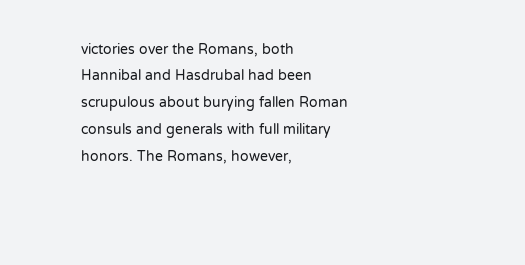victories over the Romans, both Hannibal and Hasdrubal had been scrupulous about burying fallen Roman consuls and generals with full military honors. The Romans, however,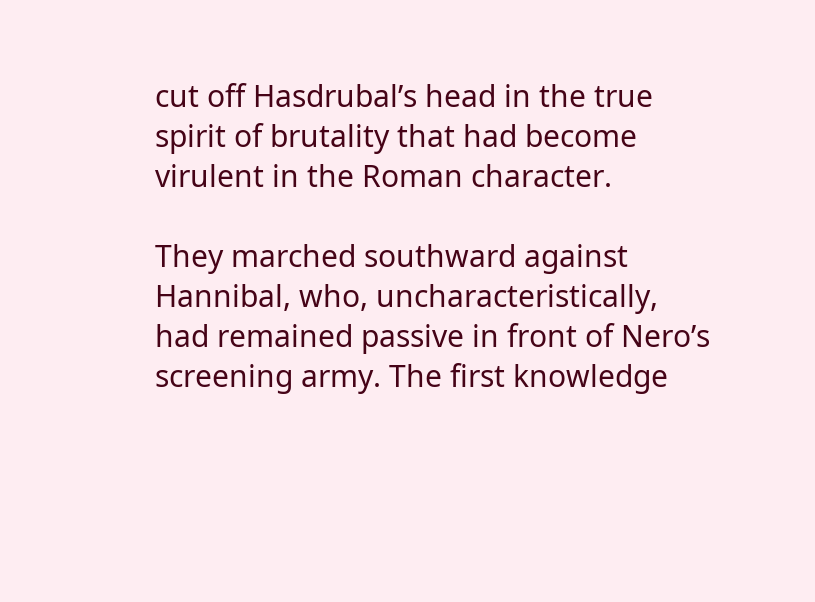cut off Hasdrubal’s head in the true spirit of brutality that had become virulent in the Roman character.

They marched southward against Hannibal, who, uncharacteristically, had remained passive in front of Nero’s screening army. The first knowledge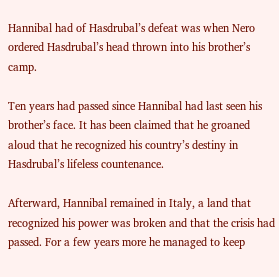Hannibal had of Hasdrubal’s defeat was when Nero ordered Hasdrubal’s head thrown into his brother’s camp.

Ten years had passed since Hannibal had last seen his brother’s face. It has been claimed that he groaned aloud that he recognized his country’s destiny in Hasdrubal’s lifeless countenance.

Afterward, Hannibal remained in Italy, a land that recognized his power was broken and that the crisis had passed. For a few years more he managed to keep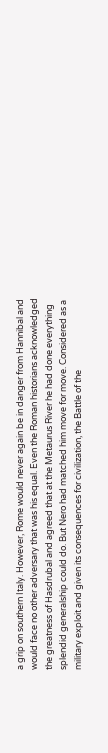a grip on southern Italy. However, Rome would never again be in danger from Hannibal and would face no other adversary that was his equal. Even the Roman historians acknowledged the greatness of Hasdrubal and agreed that at the Metaurus River he had done everything splendid generalship could do. But Nero had matched him move for move. Considered as a military exploit and given its consequences for civilization, the Battle of the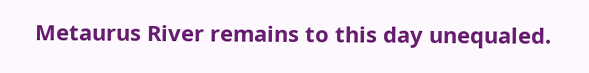Metaurus River remains to this day unequaled.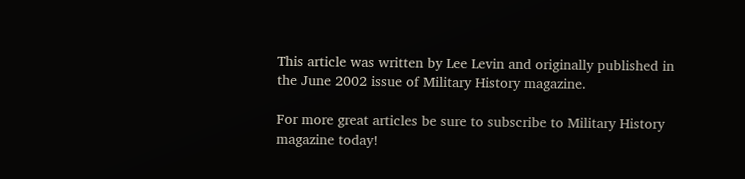This article was written by Lee Levin and originally published in the June 2002 issue of Military History magazine.

For more great articles be sure to subscribe to Military History magazine today!